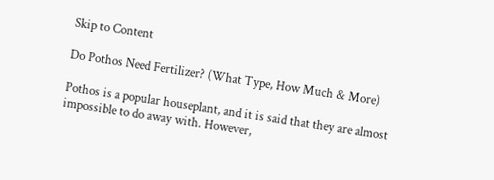Skip to Content

Do Pothos Need Fertilizer? (What Type, How Much & More)

Pothos is a popular houseplant, and it is said that they are almost impossible to do away with. However,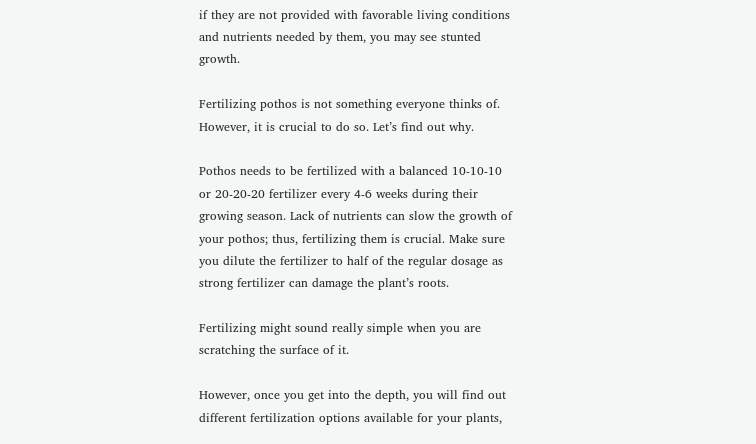if they are not provided with favorable living conditions and nutrients needed by them, you may see stunted growth.

Fertilizing pothos is not something everyone thinks of. However, it is crucial to do so. Let’s find out why.

Pothos needs to be fertilized with a balanced 10-10-10 or 20-20-20 fertilizer every 4-6 weeks during their growing season. Lack of nutrients can slow the growth of your pothos; thus, fertilizing them is crucial. Make sure you dilute the fertilizer to half of the regular dosage as strong fertilizer can damage the plant’s roots.

Fertilizing might sound really simple when you are scratching the surface of it.

However, once you get into the depth, you will find out different fertilization options available for your plants,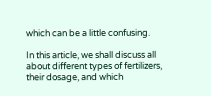which can be a little confusing.

In this article, we shall discuss all about different types of fertilizers, their dosage, and which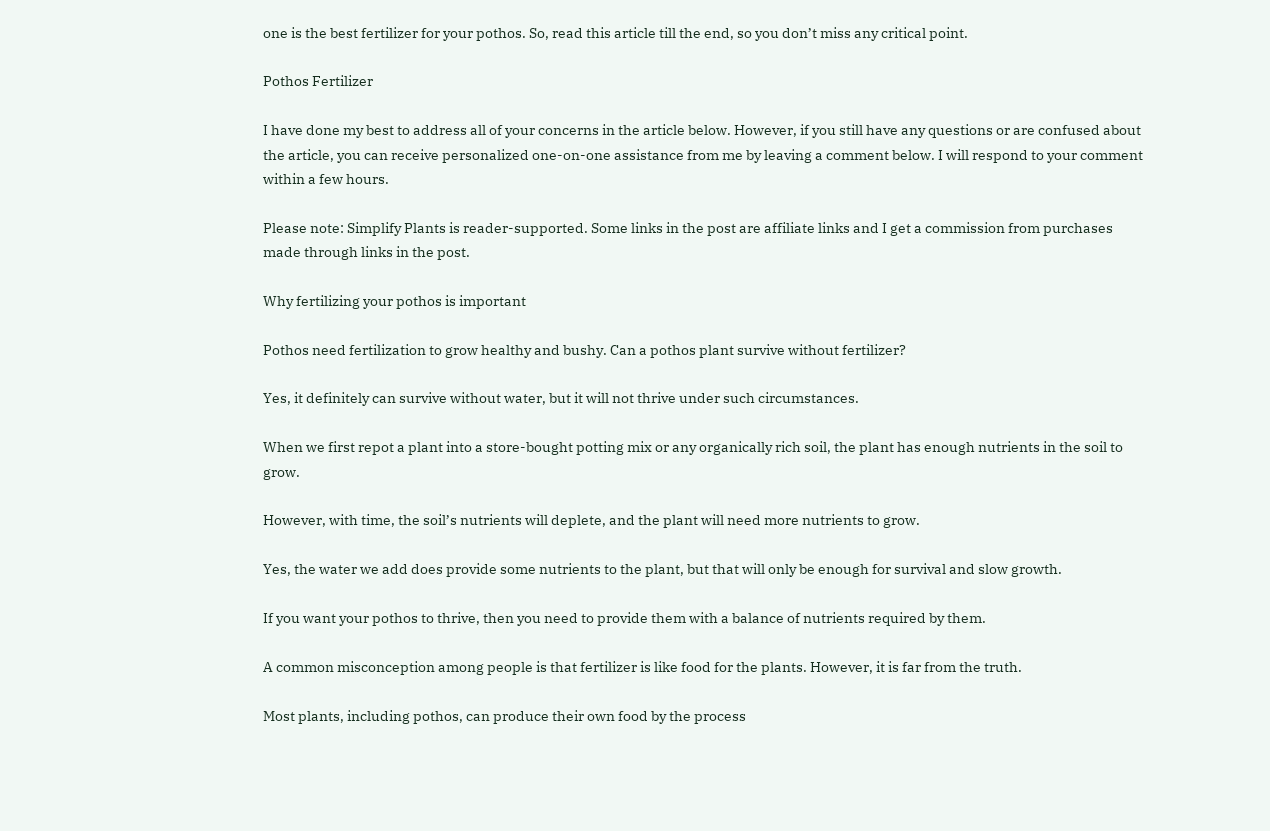one is the best fertilizer for your pothos. So, read this article till the end, so you don’t miss any critical point.

Pothos Fertilizer

I have done my best to address all of your concerns in the article below. However, if you still have any questions or are confused about the article, you can receive personalized one-on-one assistance from me by leaving a comment below. I will respond to your comment within a few hours.

Please note: Simplify Plants is reader-supported. Some links in the post are affiliate links and I get a commission from purchases made through links in the post.

Why fertilizing your pothos is important

Pothos need fertilization to grow healthy and bushy. Can a pothos plant survive without fertilizer?

Yes, it definitely can survive without water, but it will not thrive under such circumstances.

When we first repot a plant into a store-bought potting mix or any organically rich soil, the plant has enough nutrients in the soil to grow.

However, with time, the soil’s nutrients will deplete, and the plant will need more nutrients to grow.

Yes, the water we add does provide some nutrients to the plant, but that will only be enough for survival and slow growth.

If you want your pothos to thrive, then you need to provide them with a balance of nutrients required by them.

A common misconception among people is that fertilizer is like food for the plants. However, it is far from the truth.

Most plants, including pothos, can produce their own food by the process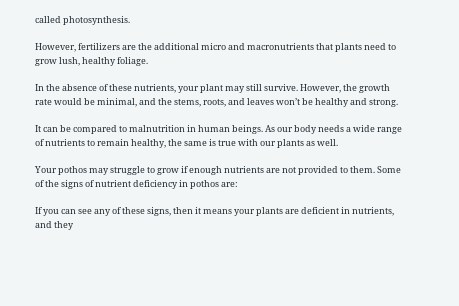called photosynthesis.

However, fertilizers are the additional micro and macronutrients that plants need to grow lush, healthy foliage.

In the absence of these nutrients, your plant may still survive. However, the growth rate would be minimal, and the stems, roots, and leaves won’t be healthy and strong.

It can be compared to malnutrition in human beings. As our body needs a wide range of nutrients to remain healthy, the same is true with our plants as well.

Your pothos may struggle to grow if enough nutrients are not provided to them. Some of the signs of nutrient deficiency in pothos are:

If you can see any of these signs, then it means your plants are deficient in nutrients, and they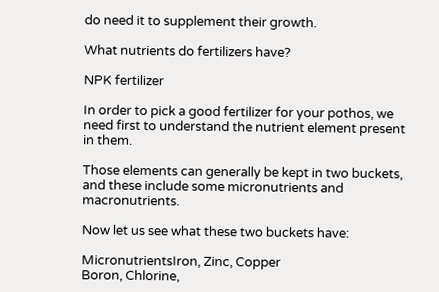do need it to supplement their growth.

What nutrients do fertilizers have?

NPK fertilizer

In order to pick a good fertilizer for your pothos, we need first to understand the nutrient element present in them.

Those elements can generally be kept in two buckets, and these include some micronutrients and macronutrients.

Now let us see what these two buckets have:

MicronutrientsIron, Zinc, Copper
Boron, Chlorine,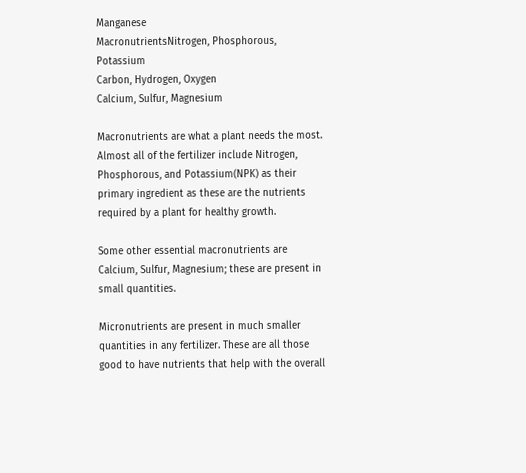Manganese
MacronutrientsNitrogen, Phosphorous, Potassium
Carbon, Hydrogen, Oxygen
Calcium, Sulfur, Magnesium

Macronutrients are what a plant needs the most. Almost all of the fertilizer include Nitrogen, Phosphorous, and Potassium(NPK) as their primary ingredient as these are the nutrients required by a plant for healthy growth.

Some other essential macronutrients are Calcium, Sulfur, Magnesium; these are present in small quantities.

Micronutrients are present in much smaller quantities in any fertilizer. These are all those good to have nutrients that help with the overall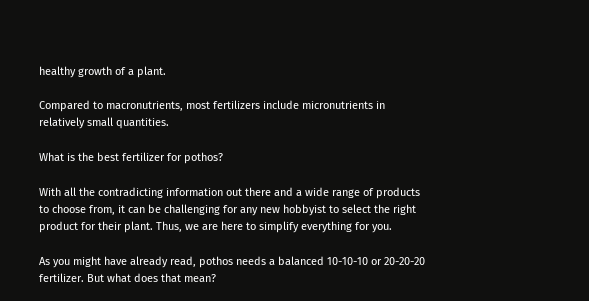healthy growth of a plant.

Compared to macronutrients, most fertilizers include micronutrients in relatively small quantities.

What is the best fertilizer for pothos?

With all the contradicting information out there and a wide range of products to choose from, it can be challenging for any new hobbyist to select the right product for their plant. Thus, we are here to simplify everything for you.

As you might have already read, pothos needs a balanced 10-10-10 or 20-20-20 fertilizer. But what does that mean?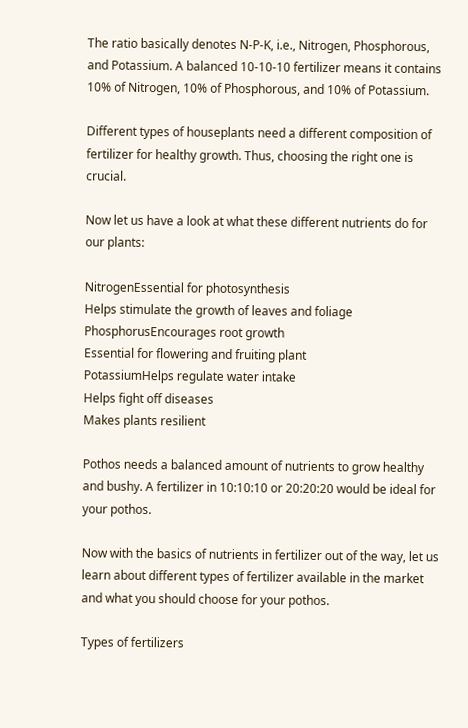The ratio basically denotes N-P-K, i.e., Nitrogen, Phosphorous, and Potassium. A balanced 10-10-10 fertilizer means it contains 10% of Nitrogen, 10% of Phosphorous, and 10% of Potassium.

Different types of houseplants need a different composition of fertilizer for healthy growth. Thus, choosing the right one is crucial.

Now let us have a look at what these different nutrients do for our plants:

NitrogenEssential for photosynthesis
Helps stimulate the growth of leaves and foliage
PhosphorusEncourages root growth
Essential for flowering and fruiting plant
PotassiumHelps regulate water intake
Helps fight off diseases
Makes plants resilient

Pothos needs a balanced amount of nutrients to grow healthy and bushy. A fertilizer in 10:10:10 or 20:20:20 would be ideal for your pothos.

Now with the basics of nutrients in fertilizer out of the way, let us learn about different types of fertilizer available in the market and what you should choose for your pothos.

Types of fertilizers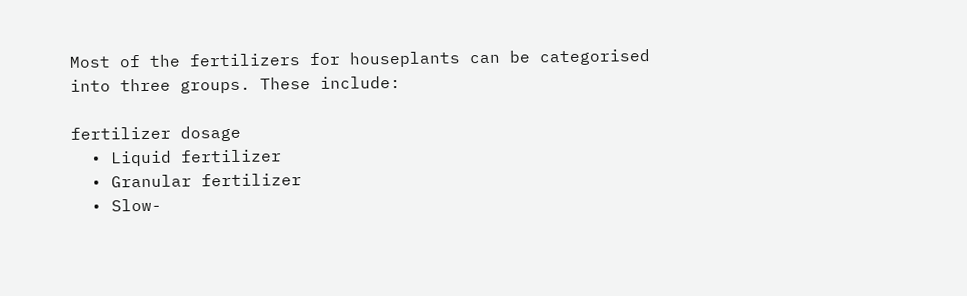Most of the fertilizers for houseplants can be categorised into three groups. These include:

fertilizer dosage
  • Liquid fertilizer
  • Granular fertilizer
  • Slow-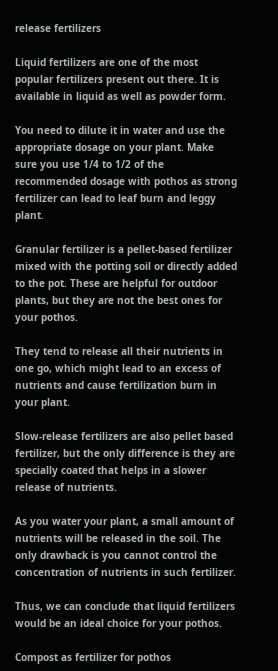release fertilizers

Liquid fertilizers are one of the most popular fertilizers present out there. It is available in liquid as well as powder form.

You need to dilute it in water and use the appropriate dosage on your plant. Make sure you use 1/4 to 1/2 of the recommended dosage with pothos as strong fertilizer can lead to leaf burn and leggy plant.

Granular fertilizer is a pellet-based fertilizer mixed with the potting soil or directly added to the pot. These are helpful for outdoor plants, but they are not the best ones for your pothos.

They tend to release all their nutrients in one go, which might lead to an excess of nutrients and cause fertilization burn in your plant.

Slow-release fertilizers are also pellet based fertilizer, but the only difference is they are specially coated that helps in a slower release of nutrients.

As you water your plant, a small amount of nutrients will be released in the soil. The only drawback is you cannot control the concentration of nutrients in such fertilizer.

Thus, we can conclude that liquid fertilizers would be an ideal choice for your pothos.

Compost as fertilizer for pothos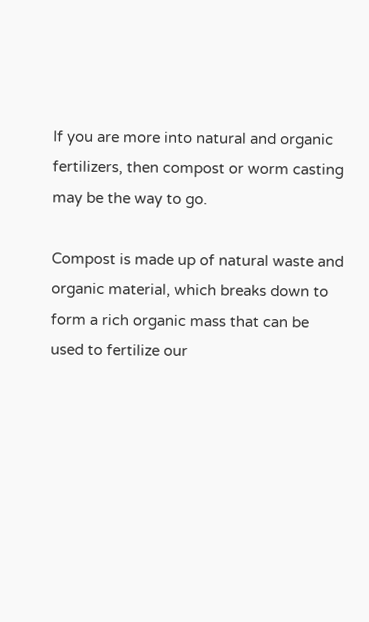If you are more into natural and organic fertilizers, then compost or worm casting may be the way to go.

Compost is made up of natural waste and organic material, which breaks down to form a rich organic mass that can be used to fertilize our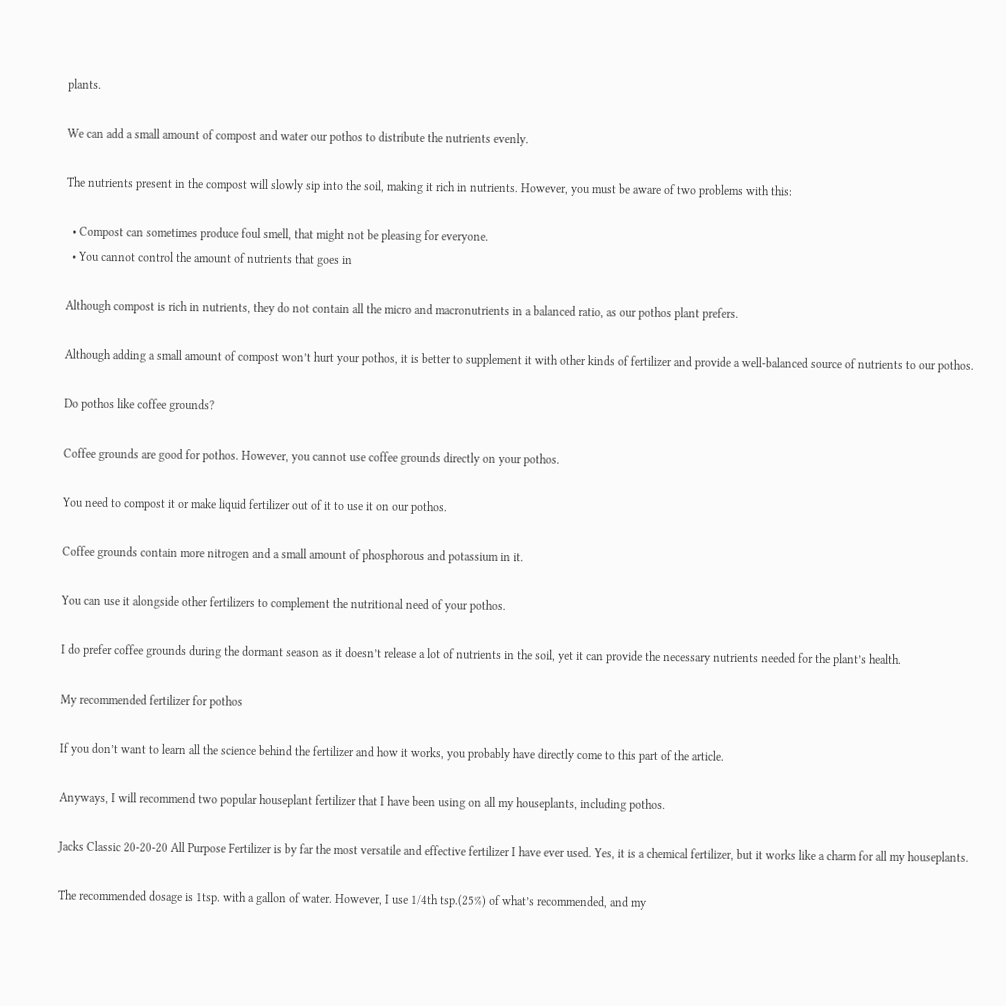plants.

We can add a small amount of compost and water our pothos to distribute the nutrients evenly.

The nutrients present in the compost will slowly sip into the soil, making it rich in nutrients. However, you must be aware of two problems with this:

  • Compost can sometimes produce foul smell, that might not be pleasing for everyone.
  • You cannot control the amount of nutrients that goes in

Although compost is rich in nutrients, they do not contain all the micro and macronutrients in a balanced ratio, as our pothos plant prefers.

Although adding a small amount of compost won’t hurt your pothos, it is better to supplement it with other kinds of fertilizer and provide a well-balanced source of nutrients to our pothos.

Do pothos like coffee grounds?

Coffee grounds are good for pothos. However, you cannot use coffee grounds directly on your pothos.

You need to compost it or make liquid fertilizer out of it to use it on our pothos.

Coffee grounds contain more nitrogen and a small amount of phosphorous and potassium in it.

You can use it alongside other fertilizers to complement the nutritional need of your pothos.

I do prefer coffee grounds during the dormant season as it doesn’t release a lot of nutrients in the soil, yet it can provide the necessary nutrients needed for the plant’s health.

My recommended fertilizer for pothos

If you don’t want to learn all the science behind the fertilizer and how it works, you probably have directly come to this part of the article.

Anyways, I will recommend two popular houseplant fertilizer that I have been using on all my houseplants, including pothos.

Jacks Classic 20-20-20 All Purpose Fertilizer is by far the most versatile and effective fertilizer I have ever used. Yes, it is a chemical fertilizer, but it works like a charm for all my houseplants.

The recommended dosage is 1tsp. with a gallon of water. However, I use 1/4th tsp.(25%) of what’s recommended, and my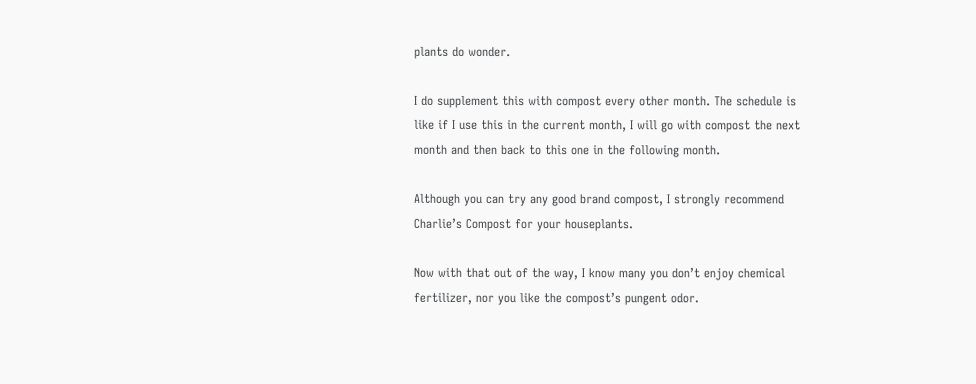plants do wonder.

I do supplement this with compost every other month. The schedule is like if I use this in the current month, I will go with compost the next month and then back to this one in the following month.

Although you can try any good brand compost, I strongly recommend Charlie’s Compost for your houseplants.

Now with that out of the way, I know many you don’t enjoy chemical fertilizer, nor you like the compost’s pungent odor.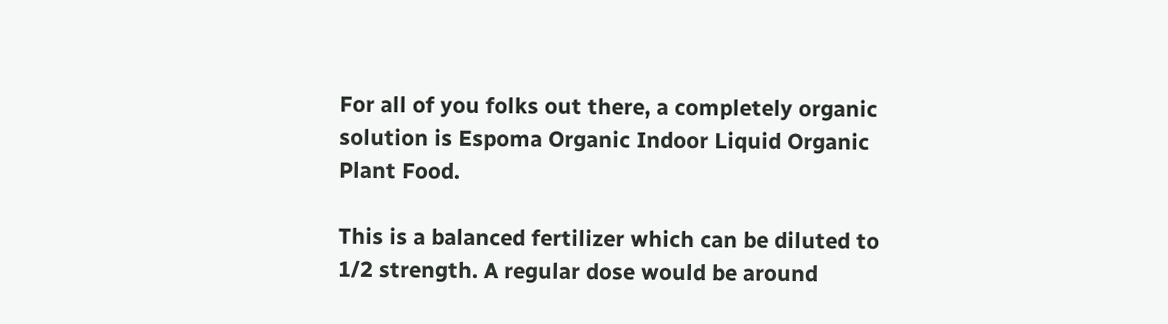For all of you folks out there, a completely organic solution is Espoma Organic Indoor Liquid Organic Plant Food.

This is a balanced fertilizer which can be diluted to 1/2 strength. A regular dose would be around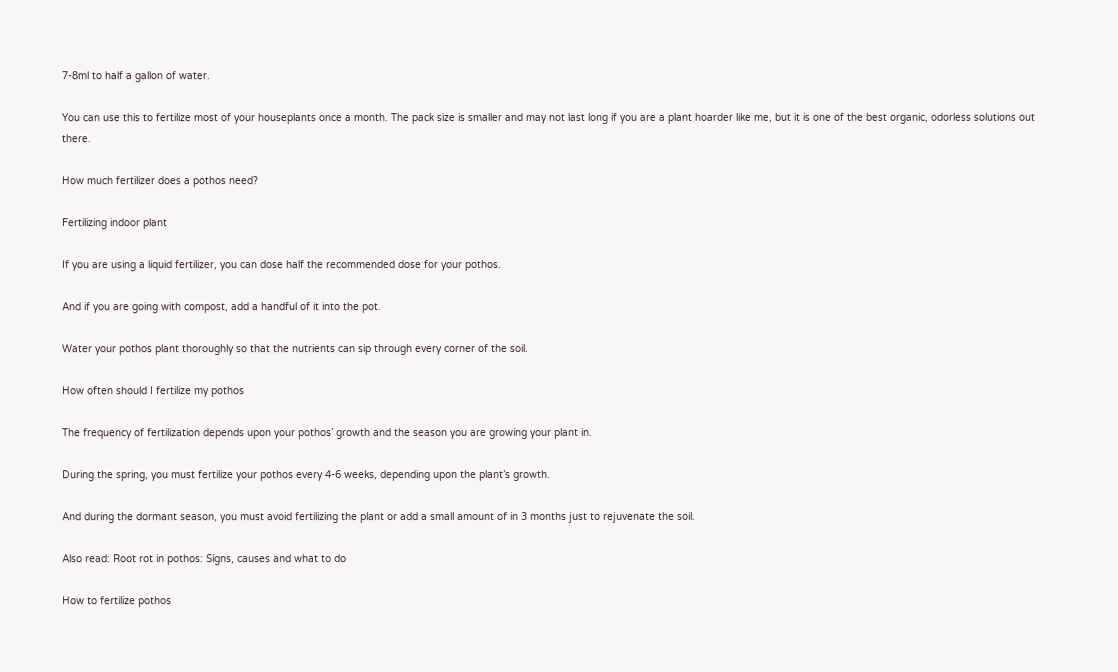7-8ml to half a gallon of water.

You can use this to fertilize most of your houseplants once a month. The pack size is smaller and may not last long if you are a plant hoarder like me, but it is one of the best organic, odorless solutions out there.

How much fertilizer does a pothos need?

Fertilizing indoor plant

If you are using a liquid fertilizer, you can dose half the recommended dose for your pothos.

And if you are going with compost, add a handful of it into the pot.

Water your pothos plant thoroughly so that the nutrients can sip through every corner of the soil.

How often should I fertilize my pothos

The frequency of fertilization depends upon your pothos’ growth and the season you are growing your plant in.

During the spring, you must fertilize your pothos every 4-6 weeks, depending upon the plant’s growth.

And during the dormant season, you must avoid fertilizing the plant or add a small amount of in 3 months just to rejuvenate the soil.

Also read: Root rot in pothos: Signs, causes and what to do

How to fertilize pothos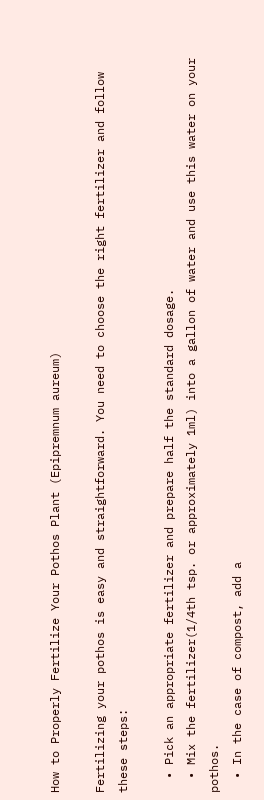How to Properly Fertilize Your Pothos Plant (Epipremnum aureum)

Fertilizing your pothos is easy and straightforward. You need to choose the right fertilizer and follow these steps:

  • Pick an appropriate fertilizer and prepare half the standard dosage.
  • Mix the fertilizer(1/4th tsp. or approximately 1ml) into a gallon of water and use this water on your pothos.
  • In the case of compost, add a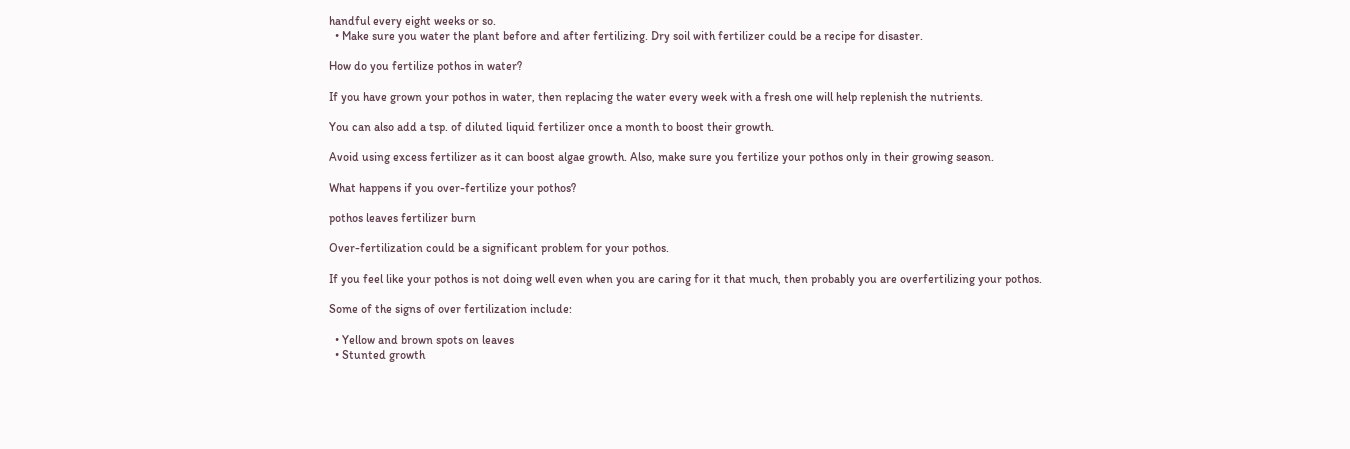handful every eight weeks or so.
  • Make sure you water the plant before and after fertilizing. Dry soil with fertilizer could be a recipe for disaster.

How do you fertilize pothos in water?

If you have grown your pothos in water, then replacing the water every week with a fresh one will help replenish the nutrients.

You can also add a tsp. of diluted liquid fertilizer once a month to boost their growth.

Avoid using excess fertilizer as it can boost algae growth. Also, make sure you fertilize your pothos only in their growing season.

What happens if you over-fertilize your pothos?

pothos leaves fertilizer burn

Over-fertilization could be a significant problem for your pothos.

If you feel like your pothos is not doing well even when you are caring for it that much, then probably you are overfertilizing your pothos.

Some of the signs of over fertilization include:

  • Yellow and brown spots on leaves
  • Stunted growth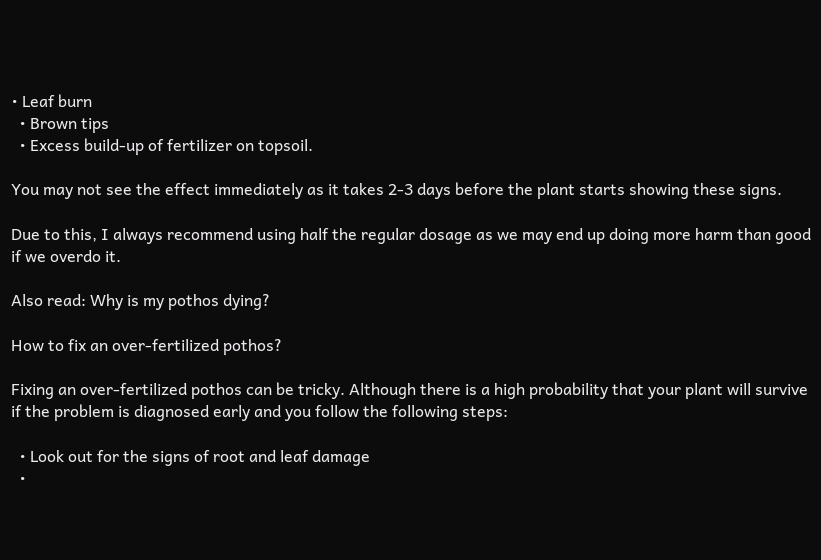• Leaf burn
  • Brown tips
  • Excess build-up of fertilizer on topsoil.

You may not see the effect immediately as it takes 2-3 days before the plant starts showing these signs.

Due to this, I always recommend using half the regular dosage as we may end up doing more harm than good if we overdo it.

Also read: Why is my pothos dying?

How to fix an over-fertilized pothos?

Fixing an over-fertilized pothos can be tricky. Although there is a high probability that your plant will survive if the problem is diagnosed early and you follow the following steps:

  • Look out for the signs of root and leaf damage
  •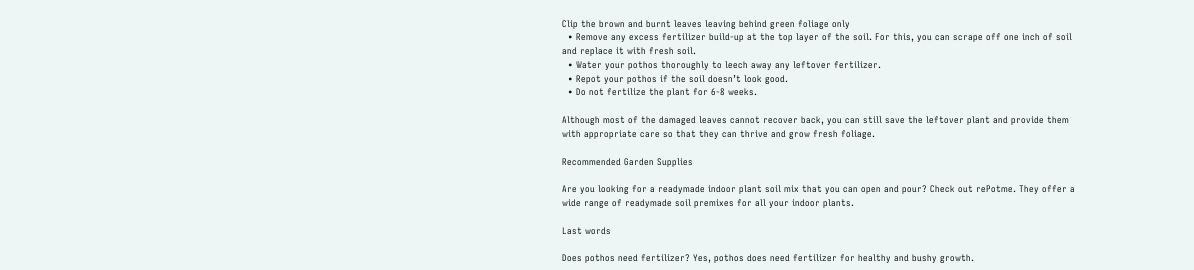Clip the brown and burnt leaves leaving behind green foliage only
  • Remove any excess fertilizer build-up at the top layer of the soil. For this, you can scrape off one inch of soil and replace it with fresh soil.
  • Water your pothos thoroughly to leech away any leftover fertilizer.
  • Repot your pothos if the soil doesn’t look good.
  • Do not fertilize the plant for 6-8 weeks.

Although most of the damaged leaves cannot recover back, you can still save the leftover plant and provide them with appropriate care so that they can thrive and grow fresh foliage.

Recommended Garden Supplies

Are you looking for a readymade indoor plant soil mix that you can open and pour? Check out rePotme. They offer a wide range of readymade soil premixes for all your indoor plants.

Last words

Does pothos need fertilizer? Yes, pothos does need fertilizer for healthy and bushy growth.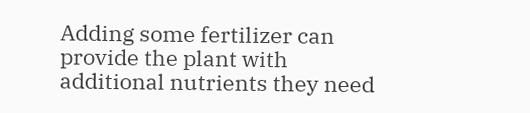Adding some fertilizer can provide the plant with additional nutrients they need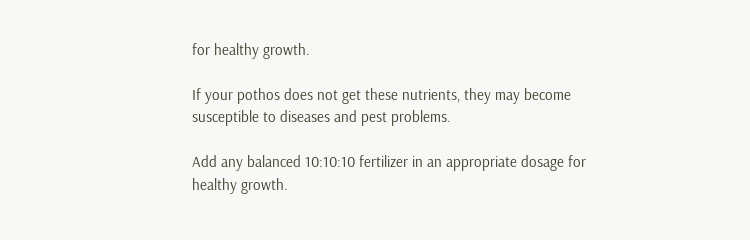for healthy growth.

If your pothos does not get these nutrients, they may become susceptible to diseases and pest problems.

Add any balanced 10:10:10 fertilizer in an appropriate dosage for healthy growth.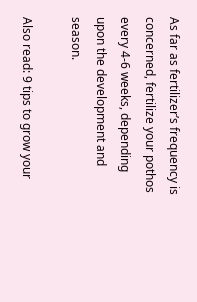As far as fertilizer’s frequency is concerned, fertilize your pothos every 4-6 weeks, depending upon the development and season.

Also read: 9 tips to grow your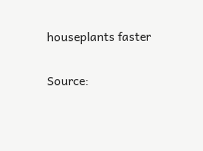houseplants faster

Source: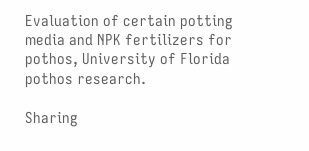Evaluation of certain potting media and NPK fertilizers for pothos, University of Florida pothos research.

Sharing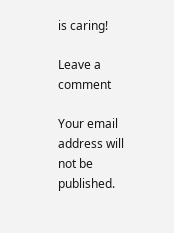is caring!

Leave a comment

Your email address will not be published.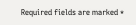Required fields are marked *